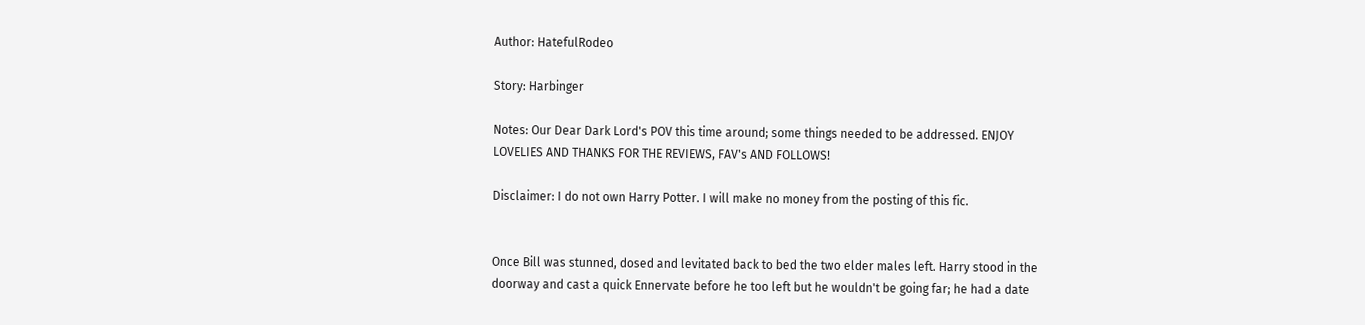Author: HatefulRodeo

Story: Harbinger

Notes: Our Dear Dark Lord's POV this time around; some things needed to be addressed. ENJOY LOVELIES AND THANKS FOR THE REVIEWS, FAV's AND FOLLOWS!

Disclaimer: I do not own Harry Potter. I will make no money from the posting of this fic.


Once Bill was stunned, dosed and levitated back to bed the two elder males left. Harry stood in the doorway and cast a quick Ennervate before he too left but he wouldn't be going far; he had a date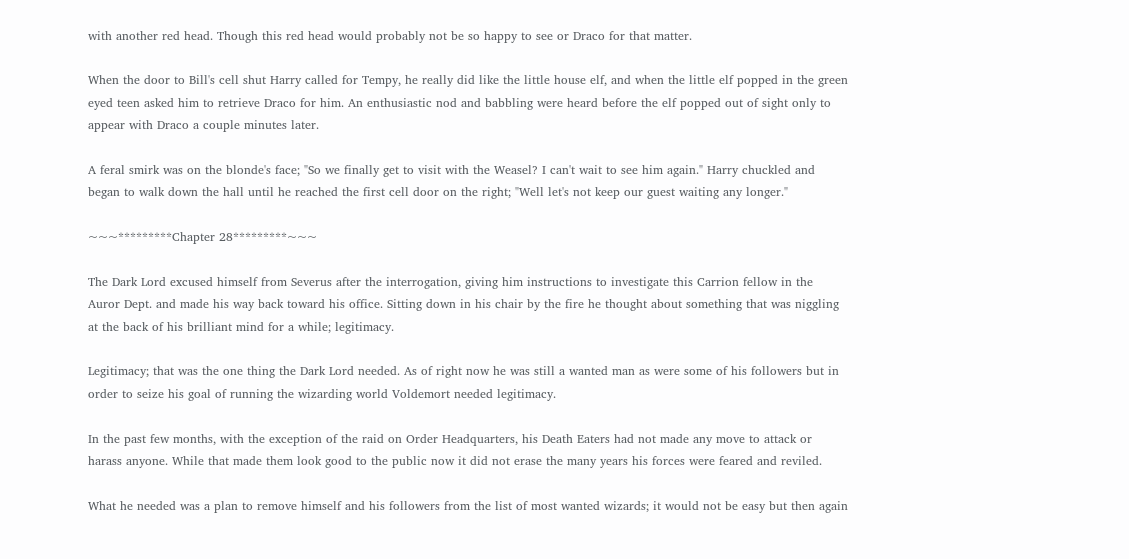with another red head. Though this red head would probably not be so happy to see or Draco for that matter.

When the door to Bill's cell shut Harry called for Tempy, he really did like the little house elf, and when the little elf popped in the green eyed teen asked him to retrieve Draco for him. An enthusiastic nod and babbling were heard before the elf popped out of sight only to appear with Draco a couple minutes later.

A feral smirk was on the blonde's face; "So we finally get to visit with the Weasel? I can't wait to see him again." Harry chuckled and began to walk down the hall until he reached the first cell door on the right; "Well let's not keep our guest waiting any longer."

~~~*********Chapter 28*********~~~

The Dark Lord excused himself from Severus after the interrogation, giving him instructions to investigate this Carrion fellow in the Auror Dept. and made his way back toward his office. Sitting down in his chair by the fire he thought about something that was niggling at the back of his brilliant mind for a while; legitimacy.

Legitimacy; that was the one thing the Dark Lord needed. As of right now he was still a wanted man as were some of his followers but in order to seize his goal of running the wizarding world Voldemort needed legitimacy.

In the past few months, with the exception of the raid on Order Headquarters, his Death Eaters had not made any move to attack or harass anyone. While that made them look good to the public now it did not erase the many years his forces were feared and reviled.

What he needed was a plan to remove himself and his followers from the list of most wanted wizards; it would not be easy but then again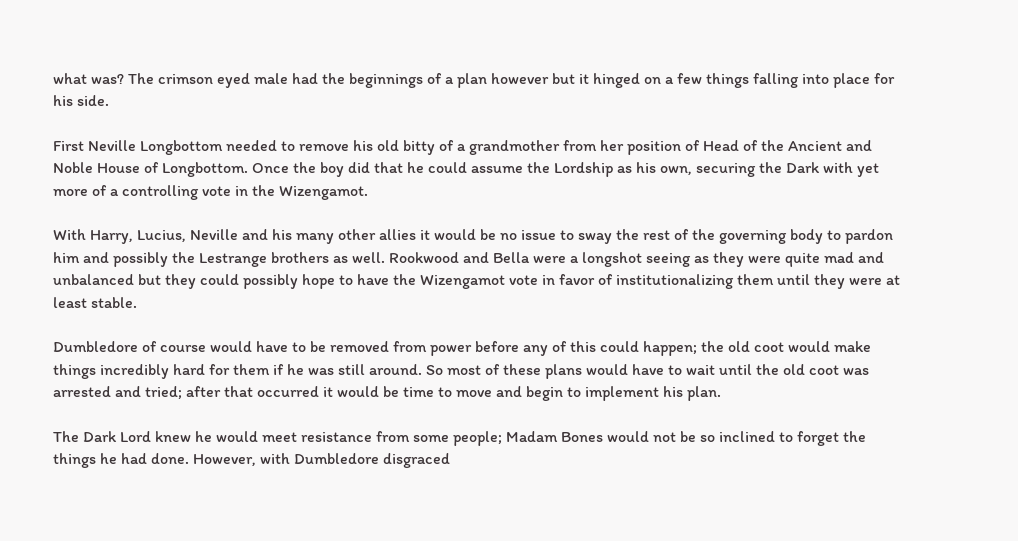what was? The crimson eyed male had the beginnings of a plan however but it hinged on a few things falling into place for his side.

First Neville Longbottom needed to remove his old bitty of a grandmother from her position of Head of the Ancient and Noble House of Longbottom. Once the boy did that he could assume the Lordship as his own, securing the Dark with yet more of a controlling vote in the Wizengamot.

With Harry, Lucius, Neville and his many other allies it would be no issue to sway the rest of the governing body to pardon him and possibly the Lestrange brothers as well. Rookwood and Bella were a longshot seeing as they were quite mad and unbalanced but they could possibly hope to have the Wizengamot vote in favor of institutionalizing them until they were at least stable.

Dumbledore of course would have to be removed from power before any of this could happen; the old coot would make things incredibly hard for them if he was still around. So most of these plans would have to wait until the old coot was arrested and tried; after that occurred it would be time to move and begin to implement his plan.

The Dark Lord knew he would meet resistance from some people; Madam Bones would not be so inclined to forget the things he had done. However, with Dumbledore disgraced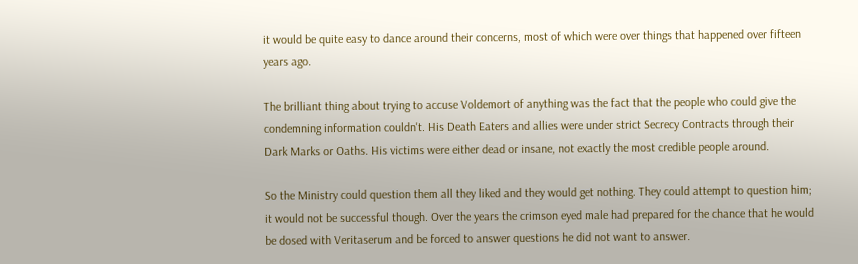it would be quite easy to dance around their concerns, most of which were over things that happened over fifteen years ago.

The brilliant thing about trying to accuse Voldemort of anything was the fact that the people who could give the condemning information couldn't. His Death Eaters and allies were under strict Secrecy Contracts through their Dark Marks or Oaths. His victims were either dead or insane, not exactly the most credible people around.

So the Ministry could question them all they liked and they would get nothing. They could attempt to question him; it would not be successful though. Over the years the crimson eyed male had prepared for the chance that he would be dosed with Veritaserum and be forced to answer questions he did not want to answer.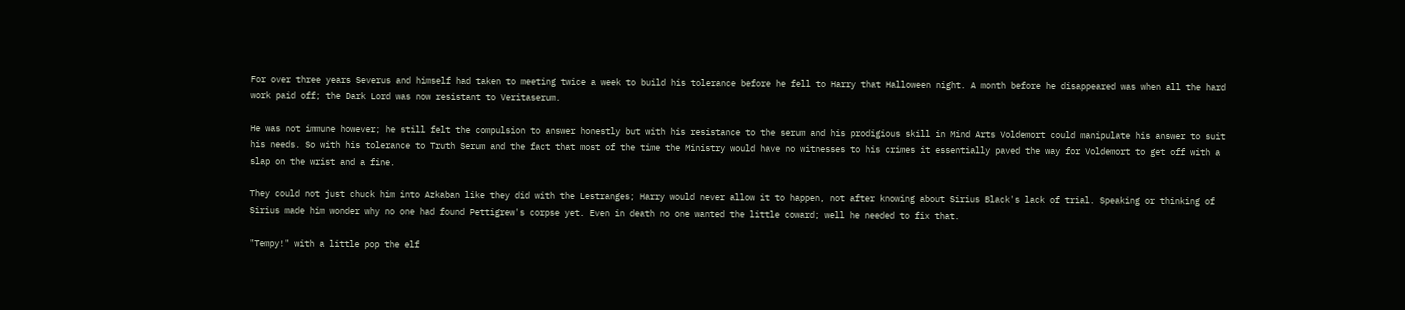For over three years Severus and himself had taken to meeting twice a week to build his tolerance before he fell to Harry that Halloween night. A month before he disappeared was when all the hard work paid off; the Dark Lord was now resistant to Veritaserum.

He was not immune however; he still felt the compulsion to answer honestly but with his resistance to the serum and his prodigious skill in Mind Arts Voldemort could manipulate his answer to suit his needs. So with his tolerance to Truth Serum and the fact that most of the time the Ministry would have no witnesses to his crimes it essentially paved the way for Voldemort to get off with a slap on the wrist and a fine.

They could not just chuck him into Azkaban like they did with the Lestranges; Harry would never allow it to happen, not after knowing about Sirius Black's lack of trial. Speaking or thinking of Sirius made him wonder why no one had found Pettigrew's corpse yet. Even in death no one wanted the little coward; well he needed to fix that.

"Tempy!" with a little pop the elf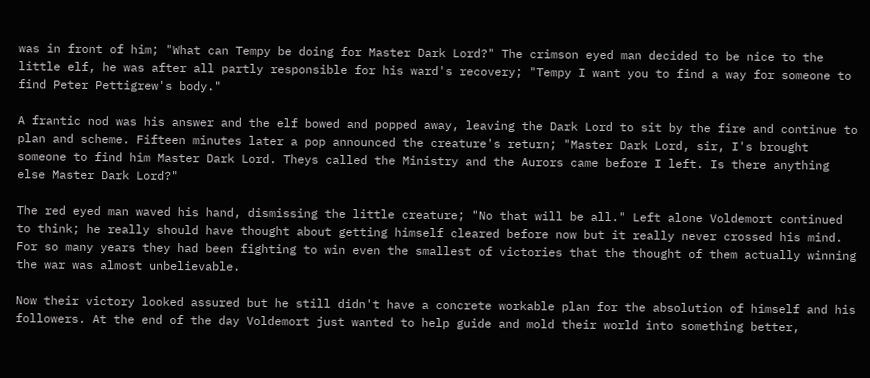was in front of him; "What can Tempy be doing for Master Dark Lord?" The crimson eyed man decided to be nice to the little elf, he was after all partly responsible for his ward's recovery; "Tempy I want you to find a way for someone to find Peter Pettigrew's body."

A frantic nod was his answer and the elf bowed and popped away, leaving the Dark Lord to sit by the fire and continue to plan and scheme. Fifteen minutes later a pop announced the creature's return; "Master Dark Lord, sir, I's brought someone to find him Master Dark Lord. Theys called the Ministry and the Aurors came before I left. Is there anything else Master Dark Lord?"

The red eyed man waved his hand, dismissing the little creature; "No that will be all." Left alone Voldemort continued to think; he really should have thought about getting himself cleared before now but it really never crossed his mind. For so many years they had been fighting to win even the smallest of victories that the thought of them actually winning the war was almost unbelievable.

Now their victory looked assured but he still didn't have a concrete workable plan for the absolution of himself and his followers. At the end of the day Voldemort just wanted to help guide and mold their world into something better,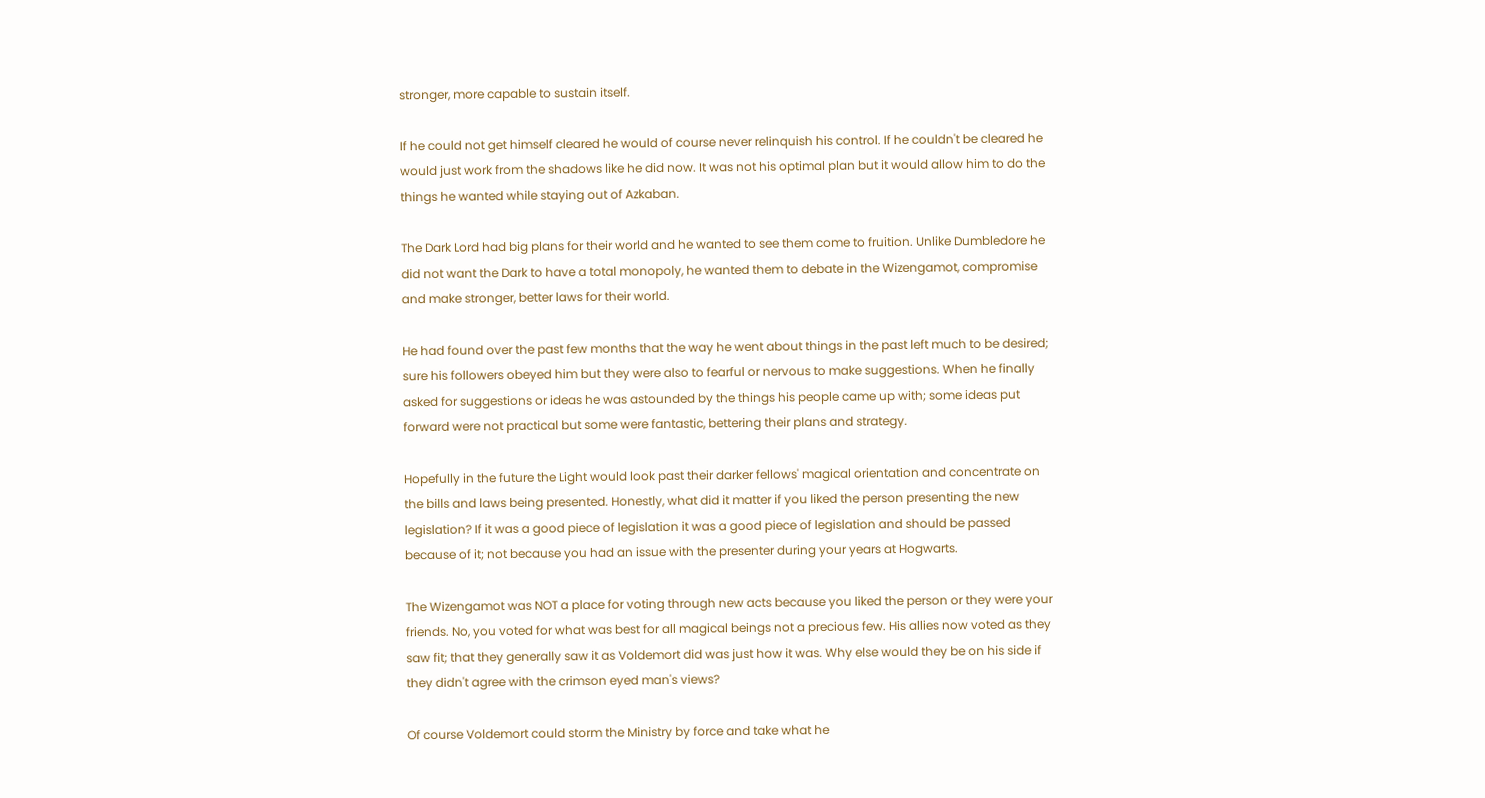stronger, more capable to sustain itself.

If he could not get himself cleared he would of course never relinquish his control. If he couldn't be cleared he would just work from the shadows like he did now. It was not his optimal plan but it would allow him to do the things he wanted while staying out of Azkaban.

The Dark Lord had big plans for their world and he wanted to see them come to fruition. Unlike Dumbledore he did not want the Dark to have a total monopoly, he wanted them to debate in the Wizengamot, compromise and make stronger, better laws for their world.

He had found over the past few months that the way he went about things in the past left much to be desired; sure his followers obeyed him but they were also to fearful or nervous to make suggestions. When he finally asked for suggestions or ideas he was astounded by the things his people came up with; some ideas put forward were not practical but some were fantastic, bettering their plans and strategy.

Hopefully in the future the Light would look past their darker fellows' magical orientation and concentrate on the bills and laws being presented. Honestly, what did it matter if you liked the person presenting the new legislation? If it was a good piece of legislation it was a good piece of legislation and should be passed because of it; not because you had an issue with the presenter during your years at Hogwarts.

The Wizengamot was NOT a place for voting through new acts because you liked the person or they were your friends. No, you voted for what was best for all magical beings not a precious few. His allies now voted as they saw fit; that they generally saw it as Voldemort did was just how it was. Why else would they be on his side if they didn't agree with the crimson eyed man's views?

Of course Voldemort could storm the Ministry by force and take what he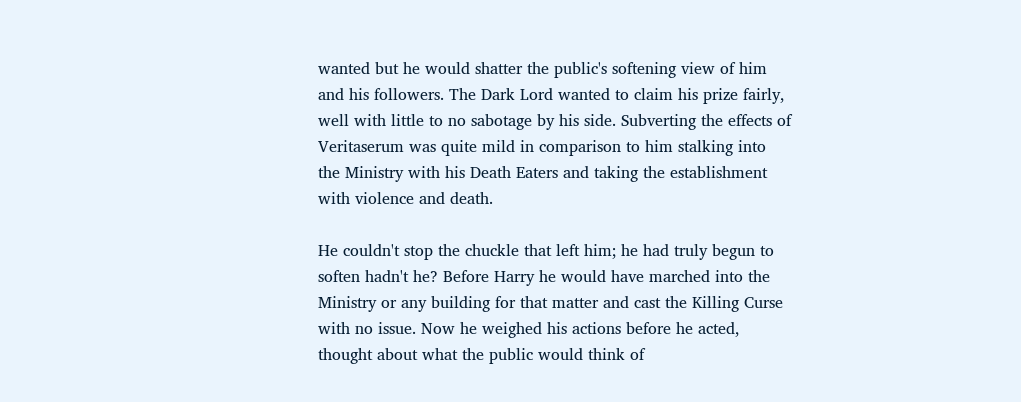wanted but he would shatter the public's softening view of him and his followers. The Dark Lord wanted to claim his prize fairly, well with little to no sabotage by his side. Subverting the effects of Veritaserum was quite mild in comparison to him stalking into the Ministry with his Death Eaters and taking the establishment with violence and death.

He couldn't stop the chuckle that left him; he had truly begun to soften hadn't he? Before Harry he would have marched into the Ministry or any building for that matter and cast the Killing Curse with no issue. Now he weighed his actions before he acted, thought about what the public would think of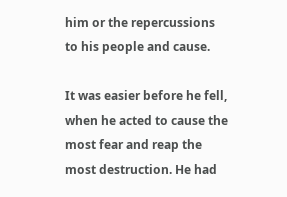him or the repercussions to his people and cause.

It was easier before he fell, when he acted to cause the most fear and reap the most destruction. He had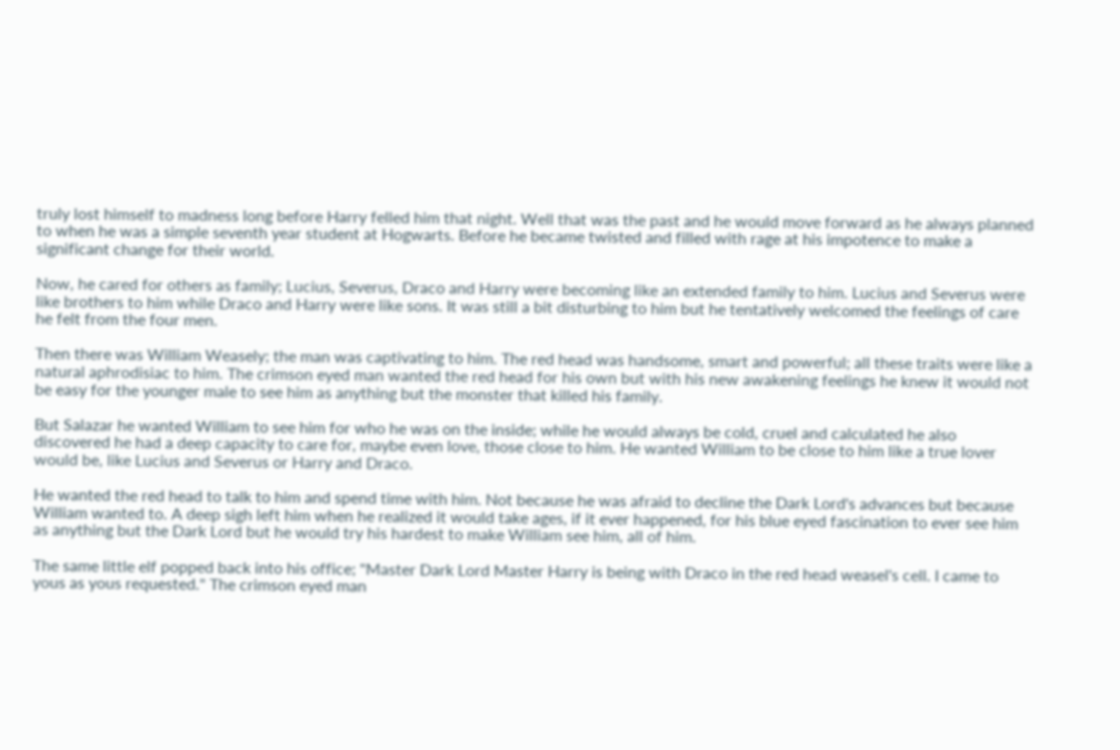truly lost himself to madness long before Harry felled him that night. Well that was the past and he would move forward as he always planned to when he was a simple seventh year student at Hogwarts. Before he became twisted and filled with rage at his impotence to make a significant change for their world.

Now, he cared for others as family; Lucius, Severus, Draco and Harry were becoming like an extended family to him. Lucius and Severus were like brothers to him while Draco and Harry were like sons. It was still a bit disturbing to him but he tentatively welcomed the feelings of care he felt from the four men.

Then there was William Weasely; the man was captivating to him. The red head was handsome, smart and powerful; all these traits were like a natural aphrodisiac to him. The crimson eyed man wanted the red head for his own but with his new awakening feelings he knew it would not be easy for the younger male to see him as anything but the monster that killed his family.

But Salazar he wanted William to see him for who he was on the inside; while he would always be cold, cruel and calculated he also discovered he had a deep capacity to care for, maybe even love, those close to him. He wanted William to be close to him like a true lover would be, like Lucius and Severus or Harry and Draco.

He wanted the red head to talk to him and spend time with him. Not because he was afraid to decline the Dark Lord's advances but because William wanted to. A deep sigh left him when he realized it would take ages, if it ever happened, for his blue eyed fascination to ever see him as anything but the Dark Lord but he would try his hardest to make William see him, all of him.

The same little elf popped back into his office; "Master Dark Lord Master Harry is being with Draco in the red head weasel's cell. I came to yous as yous requested." The crimson eyed man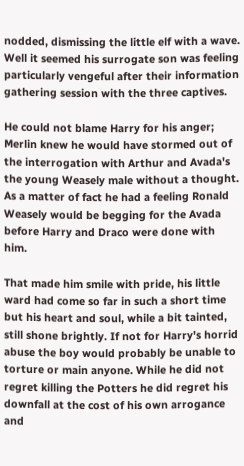nodded, dismissing the little elf with a wave. Well it seemed his surrogate son was feeling particularly vengeful after their information gathering session with the three captives.

He could not blame Harry for his anger; Merlin knew he would have stormed out of the interrogation with Arthur and Avada's the young Weasely male without a thought. As a matter of fact he had a feeling Ronald Weasely would be begging for the Avada before Harry and Draco were done with him.

That made him smile with pride, his little ward had come so far in such a short time but his heart and soul, while a bit tainted, still shone brightly. If not for Harry's horrid abuse the boy would probably be unable to torture or main anyone. While he did not regret killing the Potters he did regret his downfall at the cost of his own arrogance and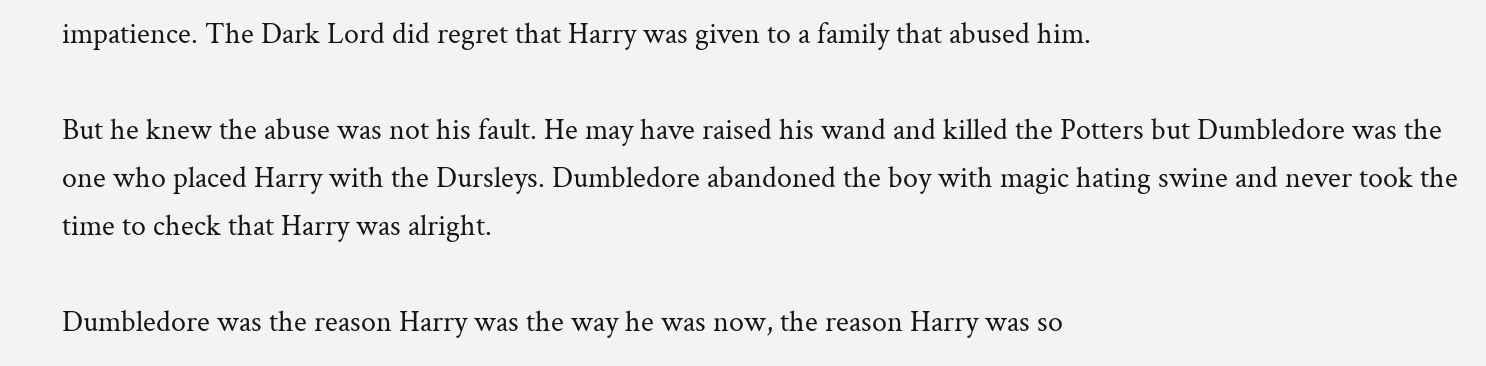impatience. The Dark Lord did regret that Harry was given to a family that abused him.

But he knew the abuse was not his fault. He may have raised his wand and killed the Potters but Dumbledore was the one who placed Harry with the Dursleys. Dumbledore abandoned the boy with magic hating swine and never took the time to check that Harry was alright.

Dumbledore was the reason Harry was the way he was now, the reason Harry was so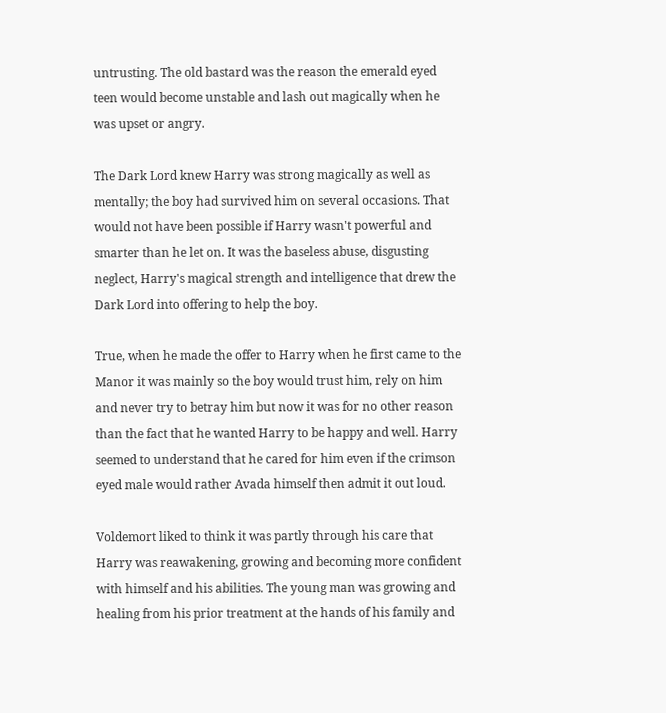untrusting. The old bastard was the reason the emerald eyed teen would become unstable and lash out magically when he was upset or angry.

The Dark Lord knew Harry was strong magically as well as mentally; the boy had survived him on several occasions. That would not have been possible if Harry wasn't powerful and smarter than he let on. It was the baseless abuse, disgusting neglect, Harry's magical strength and intelligence that drew the Dark Lord into offering to help the boy.

True, when he made the offer to Harry when he first came to the Manor it was mainly so the boy would trust him, rely on him and never try to betray him but now it was for no other reason than the fact that he wanted Harry to be happy and well. Harry seemed to understand that he cared for him even if the crimson eyed male would rather Avada himself then admit it out loud.

Voldemort liked to think it was partly through his care that Harry was reawakening, growing and becoming more confident with himself and his abilities. The young man was growing and healing from his prior treatment at the hands of his family and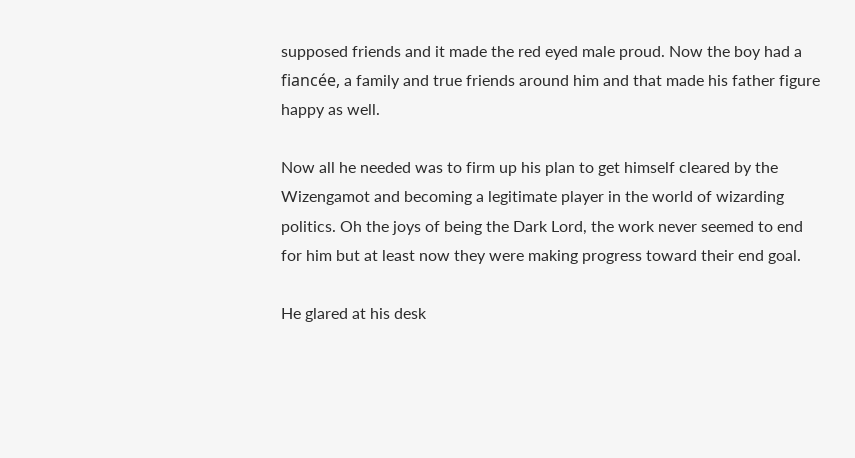supposed friends and it made the red eyed male proud. Now the boy had a fiancée, a family and true friends around him and that made his father figure happy as well.

Now all he needed was to firm up his plan to get himself cleared by the Wizengamot and becoming a legitimate player in the world of wizarding politics. Oh the joys of being the Dark Lord, the work never seemed to end for him but at least now they were making progress toward their end goal.

He glared at his desk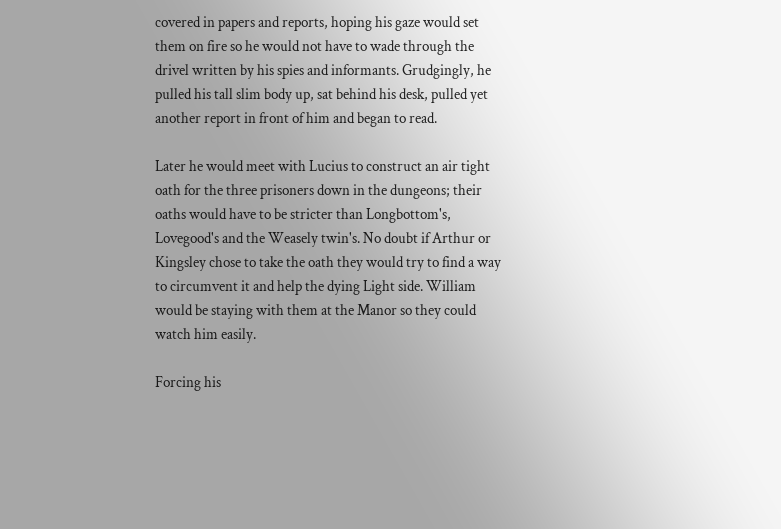covered in papers and reports, hoping his gaze would set them on fire so he would not have to wade through the drivel written by his spies and informants. Grudgingly, he pulled his tall slim body up, sat behind his desk, pulled yet another report in front of him and began to read.

Later he would meet with Lucius to construct an air tight oath for the three prisoners down in the dungeons; their oaths would have to be stricter than Longbottom's, Lovegood's and the Weasely twin's. No doubt if Arthur or Kingsley chose to take the oath they would try to find a way to circumvent it and help the dying Light side. William would be staying with them at the Manor so they could watch him easily.

Forcing his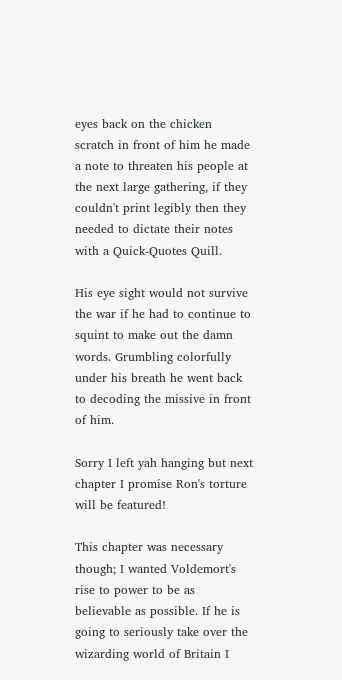eyes back on the chicken scratch in front of him he made a note to threaten his people at the next large gathering, if they couldn't print legibly then they needed to dictate their notes with a Quick-Quotes Quill.

His eye sight would not survive the war if he had to continue to squint to make out the damn words. Grumbling colorfully under his breath he went back to decoding the missive in front of him.

Sorry I left yah hanging but next chapter I promise Ron's torture will be featured!

This chapter was necessary though; I wanted Voldemort's rise to power to be as believable as possible. If he is going to seriously take over the wizarding world of Britain I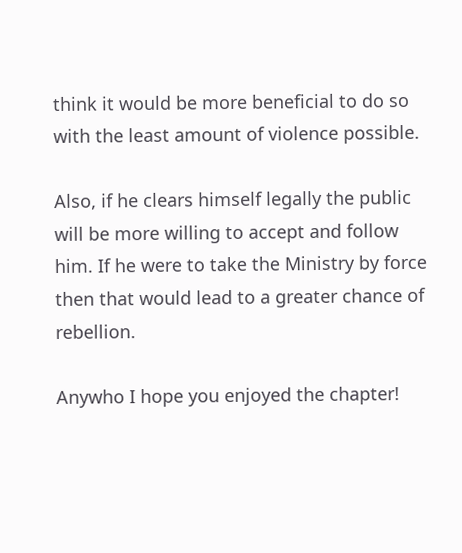think it would be more beneficial to do so with the least amount of violence possible.

Also, if he clears himself legally the public will be more willing to accept and follow him. If he were to take the Ministry by force then that would lead to a greater chance of rebellion.

Anywho I hope you enjoyed the chapter!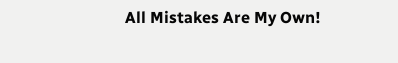All Mistakes Are My Own!